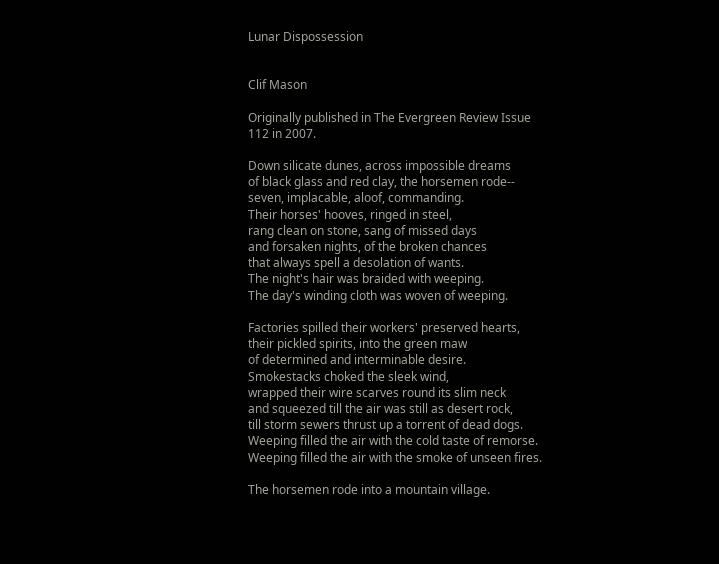Lunar Dispossession


Clif Mason

Originally published in The Evergreen Review Issue 112 in 2007.

Down silicate dunes, across impossible dreams
of black glass and red clay, the horsemen rode--
seven, implacable, aloof, commanding.
Their horses' hooves, ringed in steel,
rang clean on stone, sang of missed days
and forsaken nights, of the broken chances
that always spell a desolation of wants.
The night's hair was braided with weeping.
The day's winding cloth was woven of weeping.

Factories spilled their workers' preserved hearts,
their pickled spirits, into the green maw
of determined and interminable desire.
Smokestacks choked the sleek wind,
wrapped their wire scarves round its slim neck
and squeezed till the air was still as desert rock,
till storm sewers thrust up a torrent of dead dogs.
Weeping filled the air with the cold taste of remorse.
Weeping filled the air with the smoke of unseen fires.

The horsemen rode into a mountain village.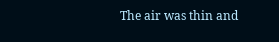The air was thin and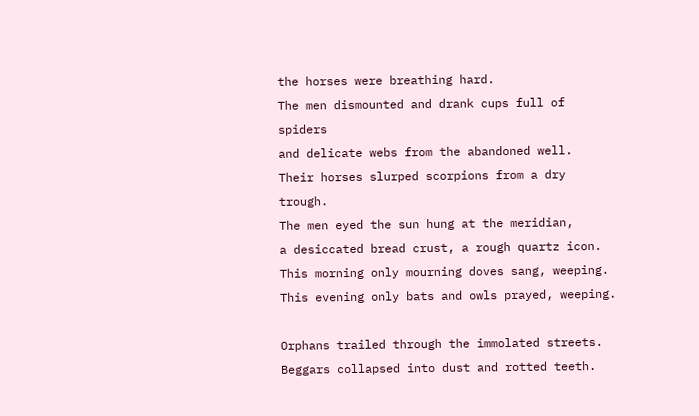the horses were breathing hard.
The men dismounted and drank cups full of spiders
and delicate webs from the abandoned well.
Their horses slurped scorpions from a dry trough.
The men eyed the sun hung at the meridian,
a desiccated bread crust, a rough quartz icon.
This morning only mourning doves sang, weeping.
This evening only bats and owls prayed, weeping.

Orphans trailed through the immolated streets.
Beggars collapsed into dust and rotted teeth.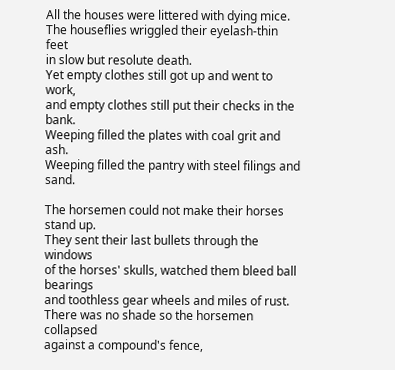All the houses were littered with dying mice.
The houseflies wriggled their eyelash-thin feet
in slow but resolute death.
Yet empty clothes still got up and went to work,
and empty clothes still put their checks in the bank.
Weeping filled the plates with coal grit and ash.
Weeping filled the pantry with steel filings and sand.

The horsemen could not make their horses stand up.
They sent their last bullets through the windows
of the horses' skulls, watched them bleed ball bearings
and toothless gear wheels and miles of rust.
There was no shade so the horsemen collapsed
against a compound's fence,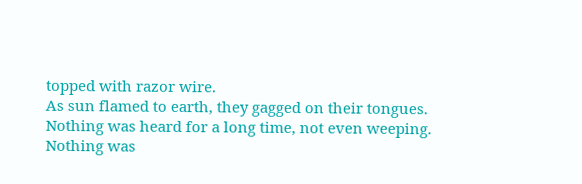topped with razor wire.
As sun flamed to earth, they gagged on their tongues.
Nothing was heard for a long time, not even weeping.
Nothing was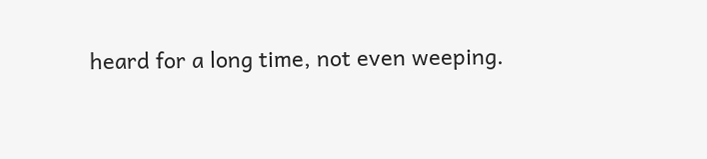heard for a long time, not even weeping.